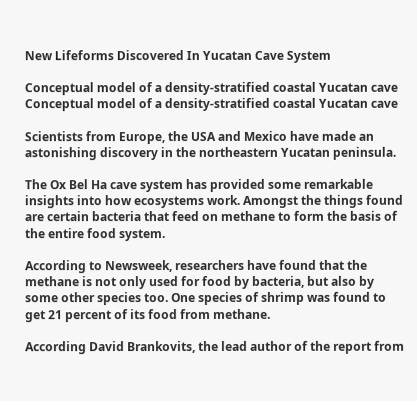New Lifeforms Discovered In Yucatan Cave System

Conceptual model of a density-stratified coastal Yucatan cave
Conceptual model of a density-stratified coastal Yucatan cave

Scientists from Europe, the USA and Mexico have made an astonishing discovery in the northeastern Yucatan peninsula.

The Ox Bel Ha cave system has provided some remarkable insights into how ecosystems work. Amongst the things found are certain bacteria that feed on methane to form the basis of the entire food system.

According to Newsweek, researchers have found that the methane is not only used for food by bacteria, but also by some other species too. One species of shrimp was found to get 21 percent of its food from methane.

According David Brankovits, the lead author of the report from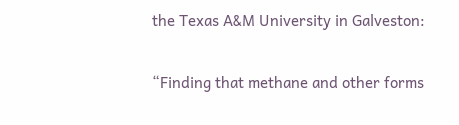the Texas A&M University in Galveston:

“Finding that methane and other forms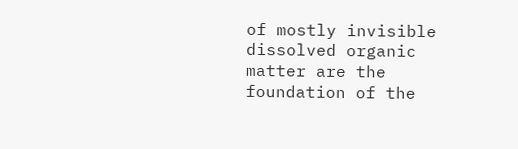of mostly invisible dissolved organic matter are the foundation of the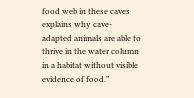food web in these caves explains why cave-adapted animals are able to thrive in the water column in a habitat without visible evidence of food.”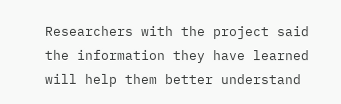Researchers with the project said the information they have learned will help them better understand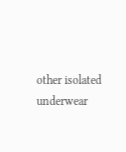other isolated underwear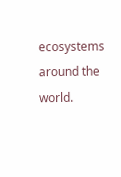ecosystems around the world.